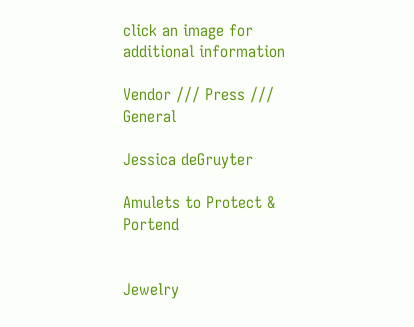click an image for additional information

Vendor /// Press /// General

Jessica deGruyter

Amulets to Protect & Portend


Jewelry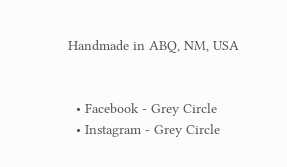Handmade in ABQ, NM, USA


  • Facebook - Grey Circle
  • Instagram - Grey Circle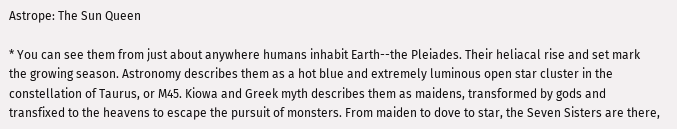Astrope: The Sun Queen

* You can see them from just about anywhere humans inhabit Earth--the Pleiades. Their heliacal rise and set mark the growing season. Astronomy describes them as a hot blue and extremely luminous open star cluster in the constellation of Taurus, or M45. Kiowa and Greek myth describes them as maidens, transformed by gods and transfixed to the heavens to escape the pursuit of monsters. From maiden to dove to star, the Seven Sisters are there,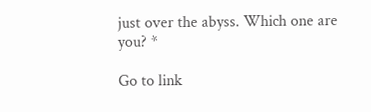just over the abyss. Which one are you? *

Go to link